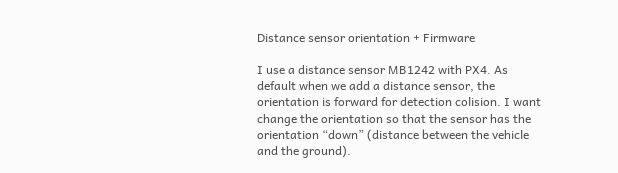Distance sensor orientation + Firmware

I use a distance sensor MB1242 with PX4. As default when we add a distance sensor, the orientation is forward for detection colision. I want change the orientation so that the sensor has the orientation “down” (distance between the vehicle and the ground).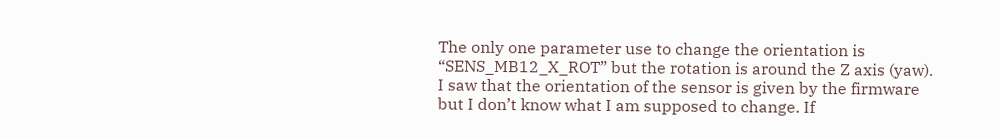The only one parameter use to change the orientation is “SENS_MB12_X_ROT” but the rotation is around the Z axis (yaw). I saw that the orientation of the sensor is given by the firmware but I don’t know what I am supposed to change. If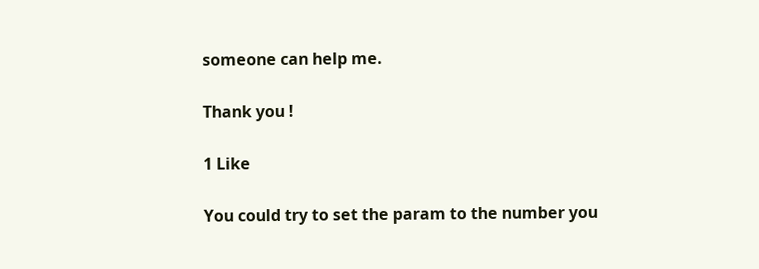someone can help me.

Thank you !

1 Like

You could try to set the param to the number you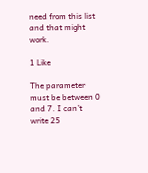need from this list and that might work.

1 Like

The parameter must be between 0 and 7. I can’t write 25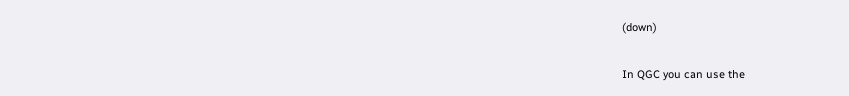(down)

In QGC you can use the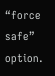“force safe” option.